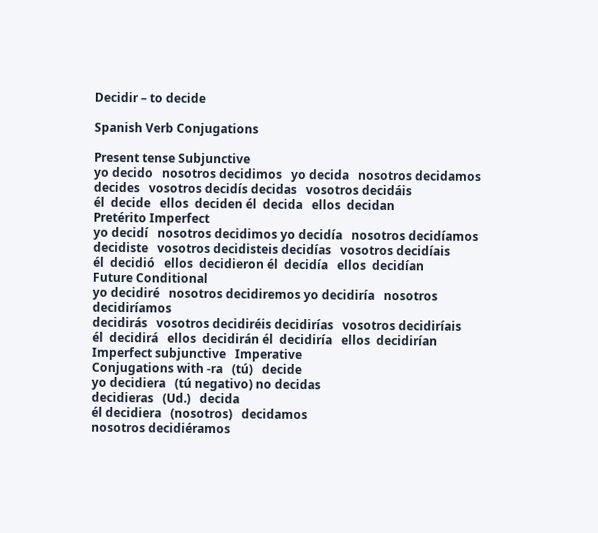Decidir – to decide

Spanish Verb Conjugations

Present tense Subjunctive
yo decido   nosotros decidimos   yo decida   nosotros decidamos
decides   vosotros decidís decidas   vosotros decidáis
él  decide   ellos  deciden él  decida   ellos  decidan
Pretérito Imperfect
yo decidí   nosotros decidimos yo decidía   nosotros decidíamos
decidiste   vosotros decidisteis decidías   vosotros decidíais
él  decidió   ellos  decidieron él  decidía   ellos  decidían
Future Conditional
yo decidiré   nosotros decidiremos yo decidiría   nosotros decidiríamos
decidirás   vosotros decidiréis decidirías   vosotros decidiríais
él  decidirá   ellos  decidirán él  decidiría   ellos  decidirían
Imperfect subjunctive   Imperative
Conjugations with -ra   (tú)   decide
yo decidiera   (tú negativo) no decidas
decidieras   (Ud.)   decida
él decidiera   (nosotros)   decidamos
nosotros decidiéramos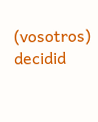(vosotros)   decidid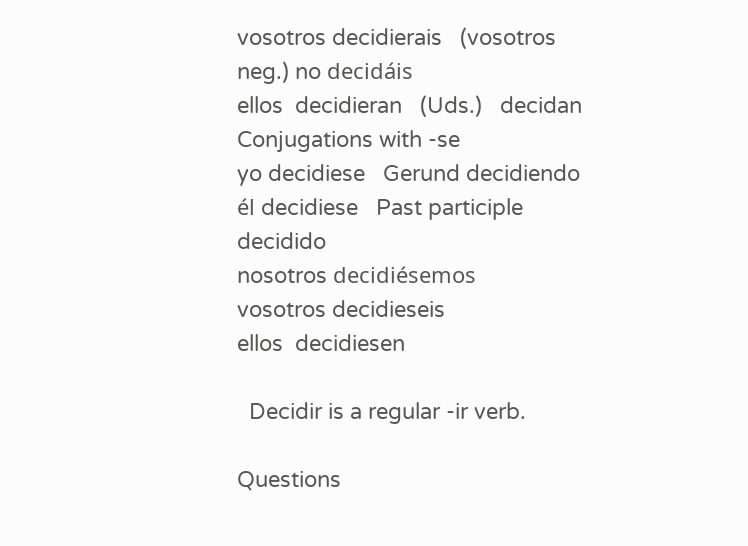vosotros decidierais   (vosotros neg.) no decidáis
ellos  decidieran   (Uds.)   decidan
Conjugations with -se
yo decidiese   Gerund decidiendo
él decidiese   Past participle decidido
nosotros decidiésemos
vosotros decidieseis
ellos  decidiesen

  Decidir is a regular -ir verb.

Questions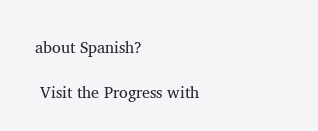about Spanish?

 Visit the Progress with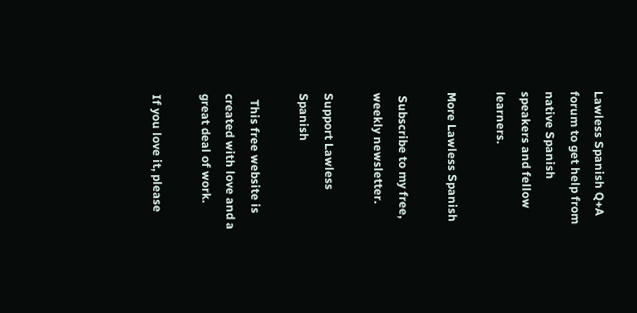Lawless Spanish Q+A forum to get help from native Spanish speakers and fellow learners.

More Lawless Spanish

 Subscribe to my free, weekly newsletter.

Support Lawless Spanish

  This free website is created with love and a great deal of work.

If you love it, please